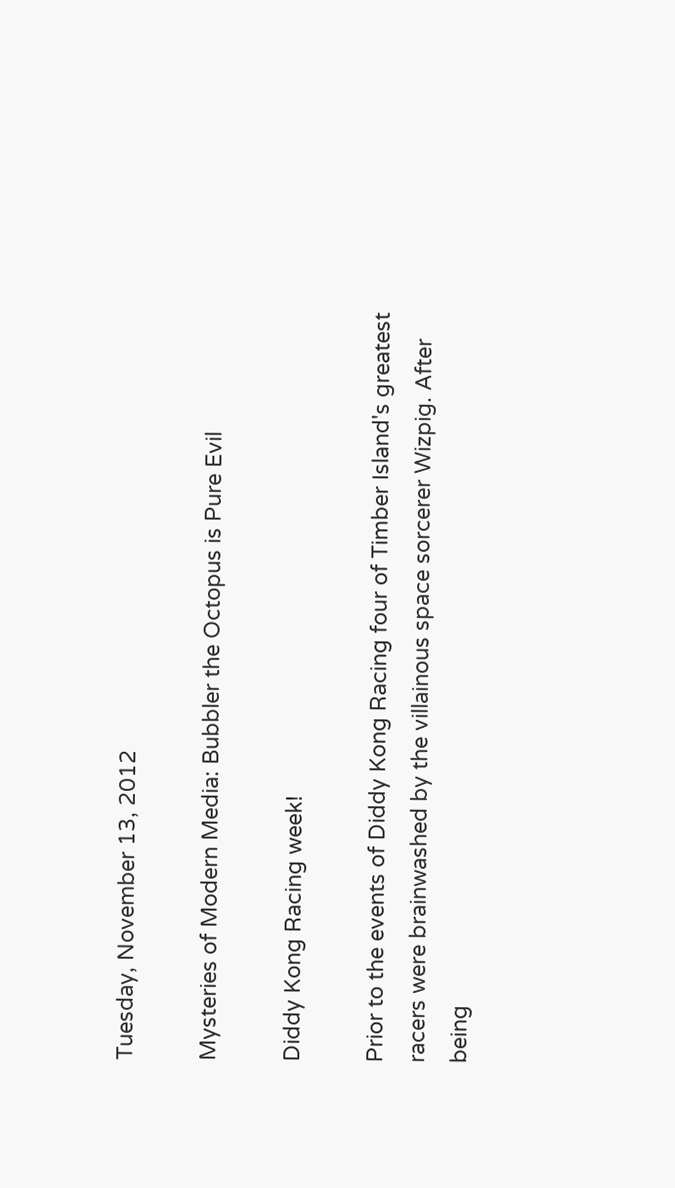Tuesday, November 13, 2012

Mysteries of Modern Media: Bubbler the Octopus is Pure Evil

Diddy Kong Racing week!

Prior to the events of Diddy Kong Racing four of Timber Island's greatest racers were brainwashed by the villainous space sorcerer Wizpig. After being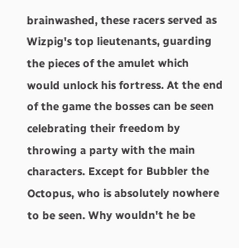brainwashed, these racers served as Wizpig's top lieutenants, guarding the pieces of the amulet which would unlock his fortress. At the end of the game the bosses can be seen celebrating their freedom by throwing a party with the main characters. Except for Bubbler the Octopus, who is absolutely nowhere to be seen. Why wouldn't he be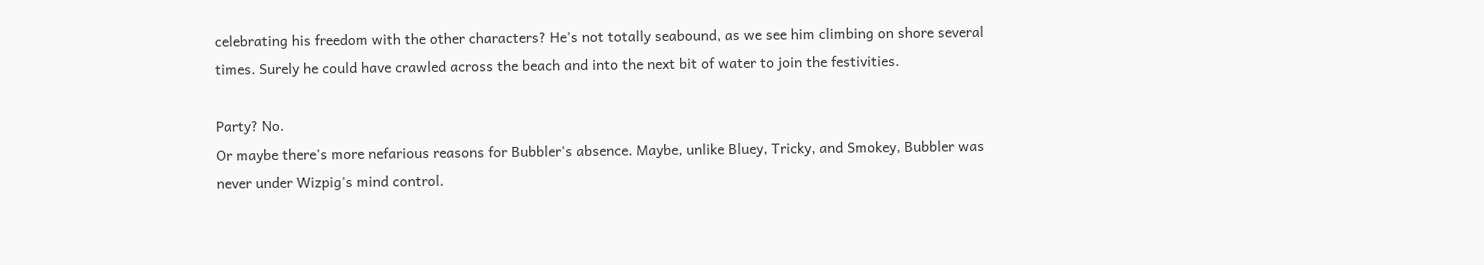celebrating his freedom with the other characters? He's not totally seabound, as we see him climbing on shore several times. Surely he could have crawled across the beach and into the next bit of water to join the festivities.

Party? No.
Or maybe there's more nefarious reasons for Bubbler's absence. Maybe, unlike Bluey, Tricky, and Smokey, Bubbler was never under Wizpig's mind control.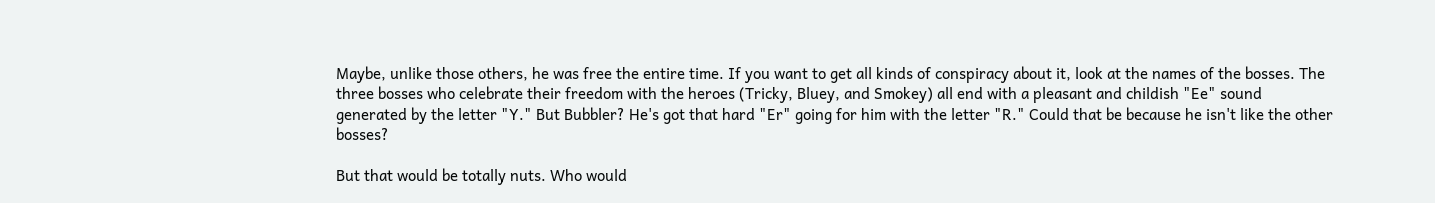Maybe, unlike those others, he was free the entire time. If you want to get all kinds of conspiracy about it, look at the names of the bosses. The three bosses who celebrate their freedom with the heroes (Tricky, Bluey, and Smokey) all end with a pleasant and childish "Ee" sound generated by the letter "Y." But Bubbler? He's got that hard "Er" going for him with the letter "R." Could that be because he isn't like the other bosses?

But that would be totally nuts. Who would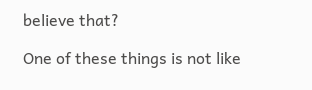believe that?

One of these things is not like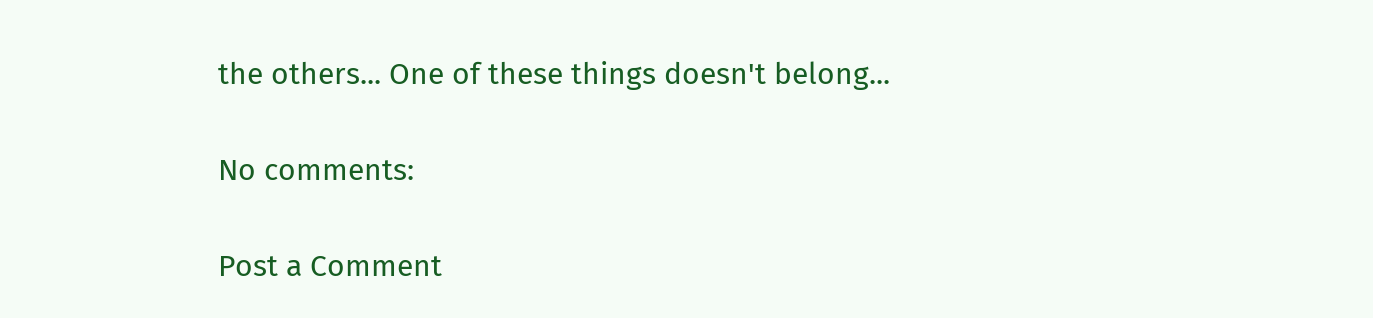the others... One of these things doesn't belong...

No comments:

Post a Comment